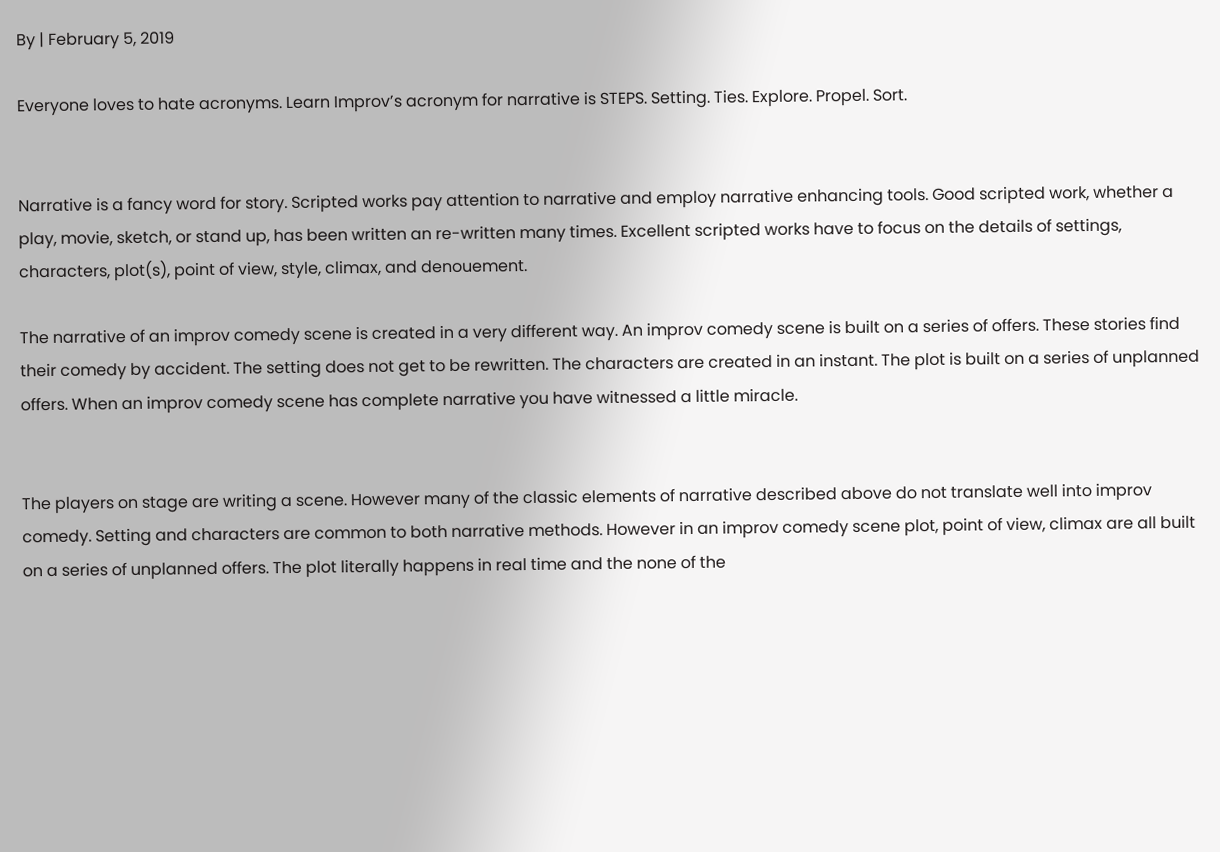By | February 5, 2019

Everyone loves to hate acronyms. Learn Improv’s acronym for narrative is STEPS. Setting. Ties. Explore. Propel. Sort.


Narrative is a fancy word for story. Scripted works pay attention to narrative and employ narrative enhancing tools. Good scripted work, whether a play, movie, sketch, or stand up, has been written an re-written many times. Excellent scripted works have to focus on the details of settings, characters, plot(s), point of view, style, climax, and denouement.

The narrative of an improv comedy scene is created in a very different way. An improv comedy scene is built on a series of offers. These stories find their comedy by accident. The setting does not get to be rewritten. The characters are created in an instant. The plot is built on a series of unplanned offers. When an improv comedy scene has complete narrative you have witnessed a little miracle.


The players on stage are writing a scene. However many of the classic elements of narrative described above do not translate well into improv comedy. Setting and characters are common to both narrative methods. However in an improv comedy scene plot, point of view, climax are all built on a series of unplanned offers. The plot literally happens in real time and the none of the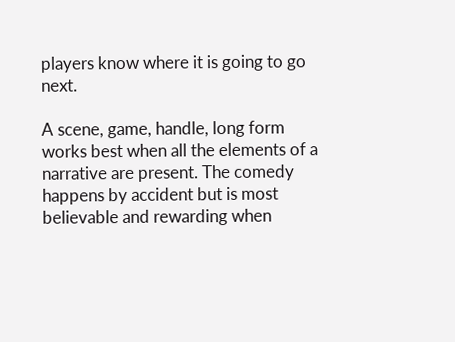players know where it is going to go next.

A scene, game, handle, long form works best when all the elements of a narrative are present. The comedy happens by accident but is most believable and rewarding when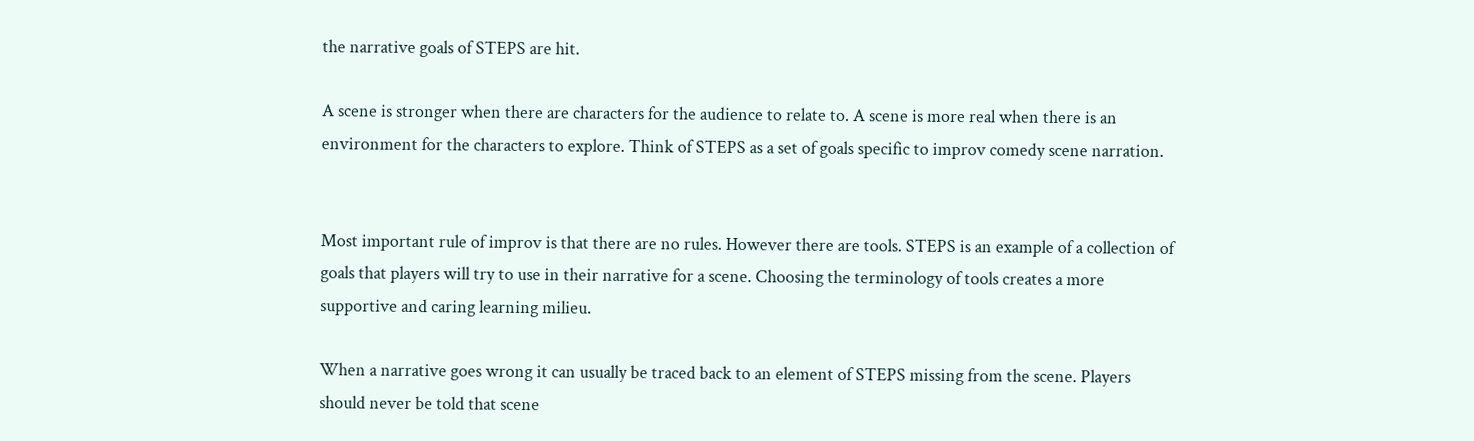the narrative goals of STEPS are hit.

A scene is stronger when there are characters for the audience to relate to. A scene is more real when there is an environment for the characters to explore. Think of STEPS as a set of goals specific to improv comedy scene narration.


Most important rule of improv is that there are no rules. However there are tools. STEPS is an example of a collection of goals that players will try to use in their narrative for a scene. Choosing the terminology of tools creates a more supportive and caring learning milieu.

When a narrative goes wrong it can usually be traced back to an element of STEPS missing from the scene. Players should never be told that scene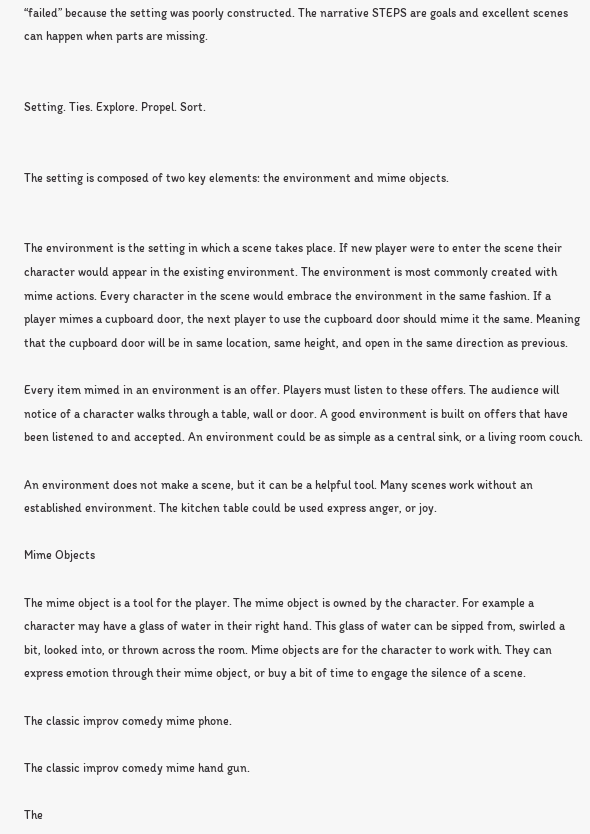“failed” because the setting was poorly constructed. The narrative STEPS are goals and excellent scenes can happen when parts are missing.


Setting. Ties. Explore. Propel. Sort.


The setting is composed of two key elements: the environment and mime objects.


The environment is the setting in which a scene takes place. If new player were to enter the scene their character would appear in the existing environment. The environment is most commonly created with mime actions. Every character in the scene would embrace the environment in the same fashion. If a player mimes a cupboard door, the next player to use the cupboard door should mime it the same. Meaning that the cupboard door will be in same location, same height, and open in the same direction as previous.

Every item mimed in an environment is an offer. Players must listen to these offers. The audience will notice of a character walks through a table, wall or door. A good environment is built on offers that have been listened to and accepted. An environment could be as simple as a central sink, or a living room couch.

An environment does not make a scene, but it can be a helpful tool. Many scenes work without an established environment. The kitchen table could be used express anger, or joy.

Mime Objects

The mime object is a tool for the player. The mime object is owned by the character. For example a character may have a glass of water in their right hand. This glass of water can be sipped from, swirled a bit, looked into, or thrown across the room. Mime objects are for the character to work with. They can express emotion through their mime object, or buy a bit of time to engage the silence of a scene.

The classic improv comedy mime phone.

The classic improv comedy mime hand gun.

The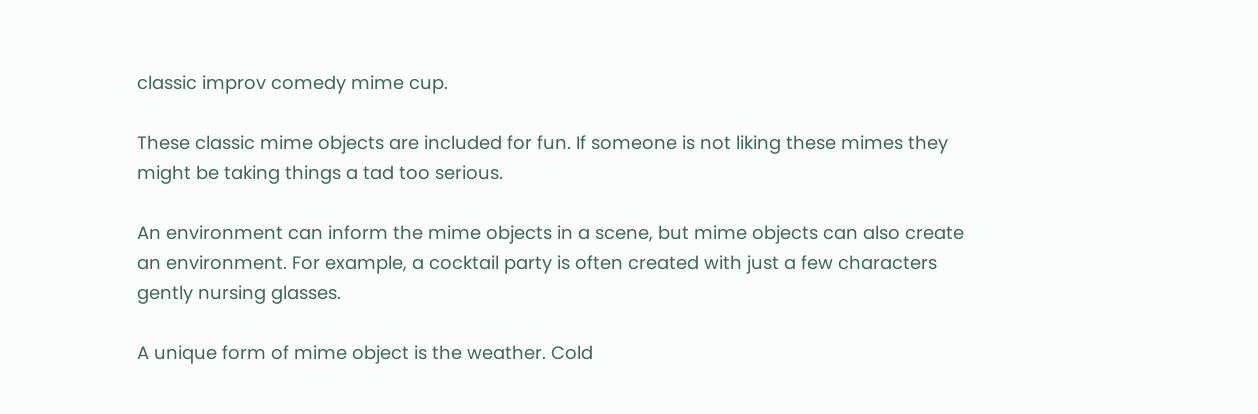classic improv comedy mime cup.

These classic mime objects are included for fun. If someone is not liking these mimes they might be taking things a tad too serious.

An environment can inform the mime objects in a scene, but mime objects can also create an environment. For example, a cocktail party is often created with just a few characters gently nursing glasses.

A unique form of mime object is the weather. Cold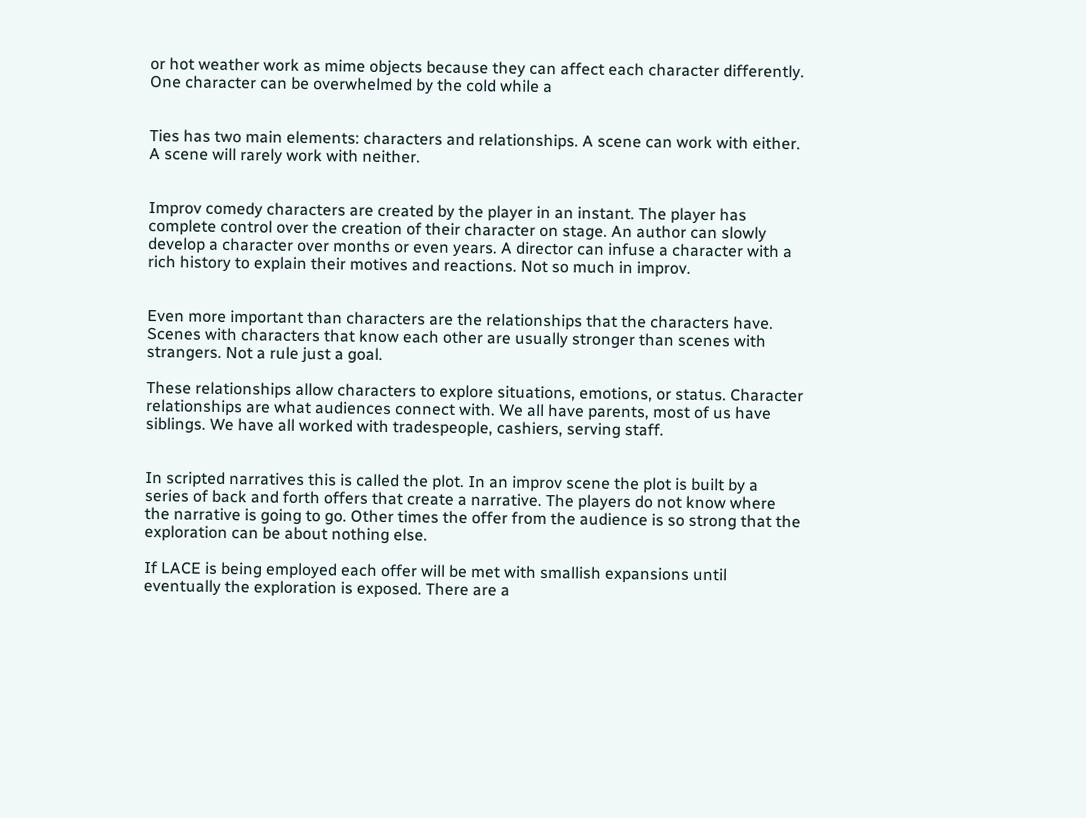or hot weather work as mime objects because they can affect each character differently. One character can be overwhelmed by the cold while a


Ties has two main elements: characters and relationships. A scene can work with either. A scene will rarely work with neither.


Improv comedy characters are created by the player in an instant. The player has complete control over the creation of their character on stage. An author can slowly develop a character over months or even years. A director can infuse a character with a rich history to explain their motives and reactions. Not so much in improv.


Even more important than characters are the relationships that the characters have. Scenes with characters that know each other are usually stronger than scenes with strangers. Not a rule just a goal.

These relationships allow characters to explore situations, emotions, or status. Character relationships are what audiences connect with. We all have parents, most of us have siblings. We have all worked with tradespeople, cashiers, serving staff.


In scripted narratives this is called the plot. In an improv scene the plot is built by a series of back and forth offers that create a narrative. The players do not know where the narrative is going to go. Other times the offer from the audience is so strong that the exploration can be about nothing else.

If LACE is being employed each offer will be met with smallish expansions until eventually the exploration is exposed. There are a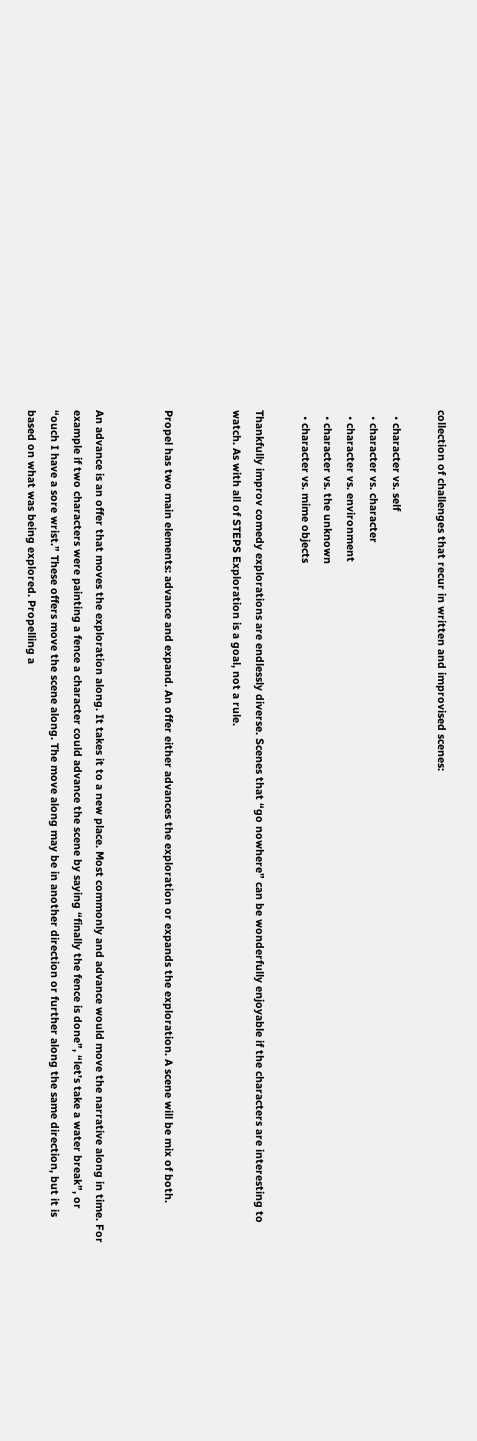collection of challenges that recur in written and improvised scenes:

  • character vs. self
  • character vs. character
  • character vs. environment
  • character vs. the unknown
  • character vs. mime objects

Thankfully improv comedy explorations are endlessly diverse. Scenes that “go nowhere” can be wonderfully enjoyable if the characters are interesting to watch. As with all of STEPS Exploration is a goal, not a rule.


Propel has two main elements: advance and expand. An offer either advances the exploration or expands the exploration. A scene will be mix of both.


An advance is an offer that moves the exploration along. It takes it to a new place. Most commonly and advance would move the narrative along in time. For example if two characters were painting a fence a character could advance the scene by saying “finally the fence is done”, “let’s take a water break”, or “ouch I have a sore wrist.” These offers move the scene along. The move along may be in another direction or further along the same direction, but it is based on what was being explored. Propelling a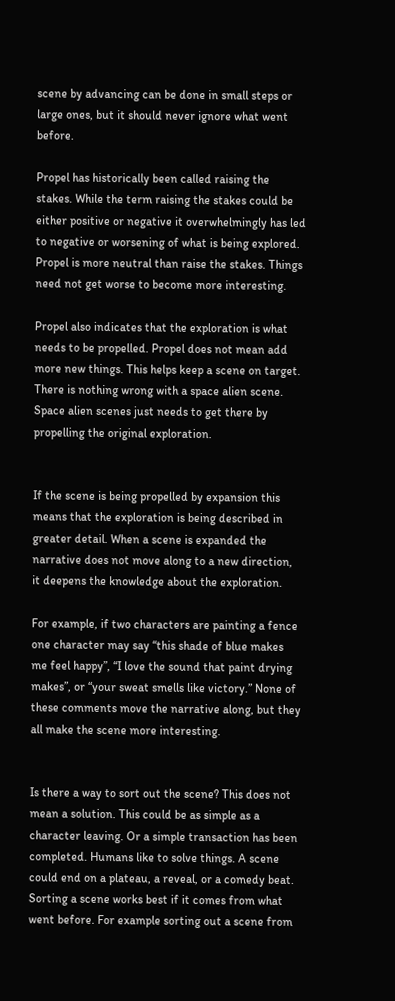scene by advancing can be done in small steps or large ones, but it should never ignore what went before.

Propel has historically been called raising the stakes. While the term raising the stakes could be either positive or negative it overwhelmingly has led to negative or worsening of what is being explored. Propel is more neutral than raise the stakes. Things need not get worse to become more interesting.

Propel also indicates that the exploration is what needs to be propelled. Propel does not mean add more new things. This helps keep a scene on target. There is nothing wrong with a space alien scene. Space alien scenes just needs to get there by propelling the original exploration.


If the scene is being propelled by expansion this means that the exploration is being described in greater detail. When a scene is expanded the narrative does not move along to a new direction, it deepens the knowledge about the exploration.

For example, if two characters are painting a fence one character may say “this shade of blue makes me feel happy”, “I love the sound that paint drying makes”, or “your sweat smells like victory.” None of these comments move the narrative along, but they all make the scene more interesting.


Is there a way to sort out the scene? This does not mean a solution. This could be as simple as a character leaving. Or a simple transaction has been completed. Humans like to solve things. A scene could end on a plateau, a reveal, or a comedy beat. Sorting a scene works best if it comes from what went before. For example sorting out a scene from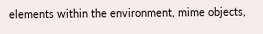elements within the environment, mime objects,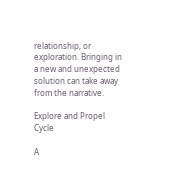relationship, or exploration. Bringing in a new and unexpected solution can take away from the narrative.

Explore and Propel Cycle

A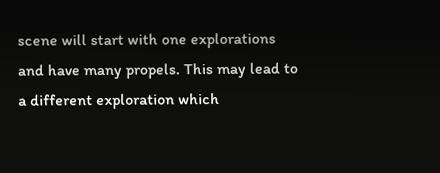scene will start with one explorations and have many propels. This may lead to a different exploration which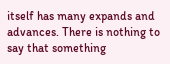itself has many expands and advances. There is nothing to say that something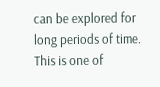can be explored for long periods of time. This is one of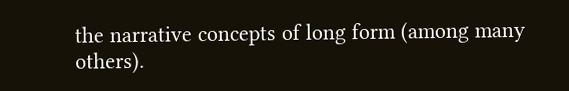the narrative concepts of long form (among many others).